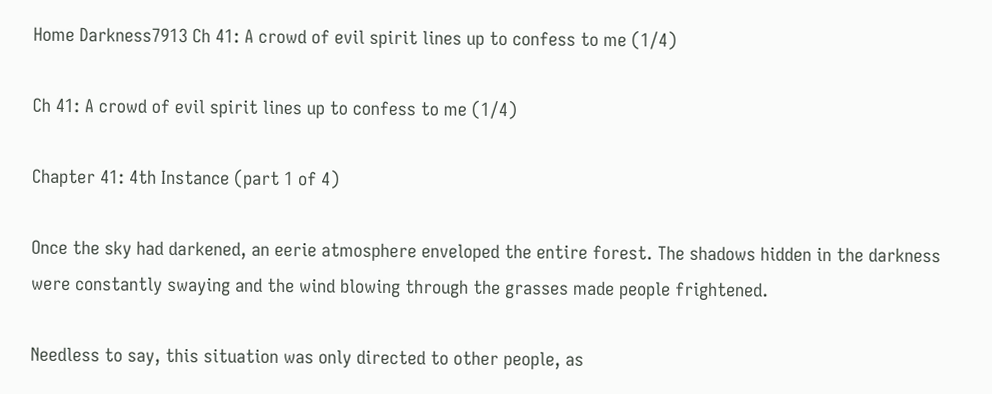Home Darkness7913 Ch 41: A crowd of evil spirit lines up to confess to me (1/4)

Ch 41: A crowd of evil spirit lines up to confess to me (1/4)

Chapter 41: 4th Instance (part 1 of 4)

Once the sky had darkened, an eerie atmosphere enveloped the entire forest. The shadows hidden in the darkness were constantly swaying and the wind blowing through the grasses made people frightened.

Needless to say, this situation was only directed to other people, as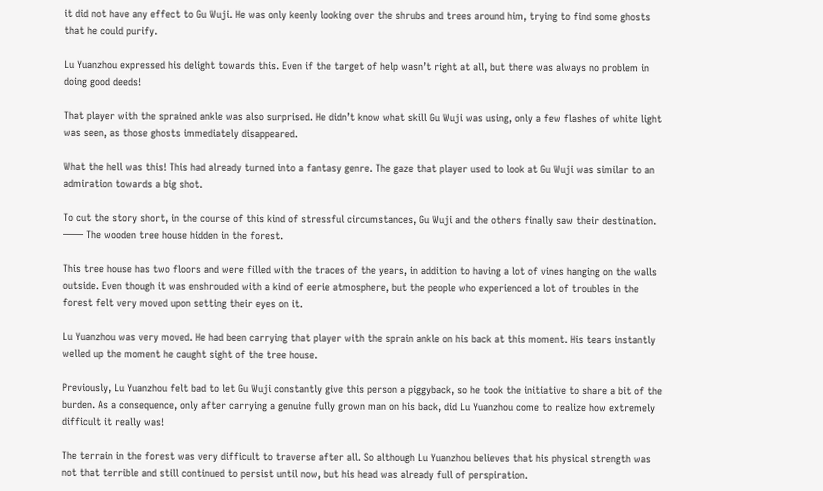it did not have any effect to Gu Wuji. He was only keenly looking over the shrubs and trees around him, trying to find some ghosts that he could purify.

Lu Yuanzhou expressed his delight towards this. Even if the target of help wasn’t right at all, but there was always no problem in doing good deeds!

That player with the sprained ankle was also surprised. He didn’t know what skill Gu Wuji was using, only a few flashes of white light was seen, as those ghosts immediately disappeared.

What the hell was this! This had already turned into a fantasy genre. The gaze that player used to look at Gu Wuji was similar to an admiration towards a big shot.

To cut the story short, in the course of this kind of stressful circumstances, Gu Wuji and the others finally saw their destination. —— The wooden tree house hidden in the forest.

This tree house has two floors and were filled with the traces of the years, in addition to having a lot of vines hanging on the walls outside. Even though it was enshrouded with a kind of eerie atmosphere, but the people who experienced a lot of troubles in the forest felt very moved upon setting their eyes on it.

Lu Yuanzhou was very moved. He had been carrying that player with the sprain ankle on his back at this moment. His tears instantly welled up the moment he caught sight of the tree house.

Previously, Lu Yuanzhou felt bad to let Gu Wuji constantly give this person a piggyback, so he took the initiative to share a bit of the burden. As a consequence, only after carrying a genuine fully grown man on his back, did Lu Yuanzhou come to realize how extremely difficult it really was!

The terrain in the forest was very difficult to traverse after all. So although Lu Yuanzhou believes that his physical strength was not that terrible and still continued to persist until now, but his head was already full of perspiration.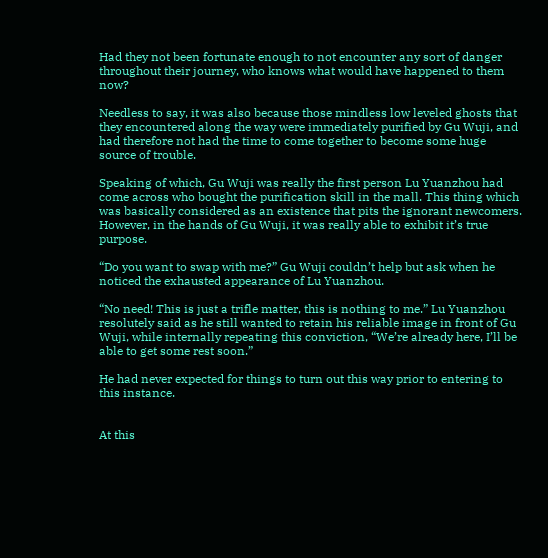Had they not been fortunate enough to not encounter any sort of danger throughout their journey, who knows what would have happened to them now?

Needless to say, it was also because those mindless low leveled ghosts that they encountered along the way were immediately purified by Gu Wuji, and had therefore not had the time to come together to become some huge source of trouble.

Speaking of which, Gu Wuji was really the first person Lu Yuanzhou had come across who bought the purification skill in the mall. This thing which was basically considered as an existence that pits the ignorant newcomers. However, in the hands of Gu Wuji, it was really able to exhibit it’s true purpose.

“Do you want to swap with me?” Gu Wuji couldn’t help but ask when he noticed the exhausted appearance of Lu Yuanzhou.

“No need! This is just a trifle matter, this is nothing to me.” Lu Yuanzhou resolutely said as he still wanted to retain his reliable image in front of Gu Wuji, while internally repeating this conviction, “We’re already here, I’ll be able to get some rest soon.”

He had never expected for things to turn out this way prior to entering to this instance.


At this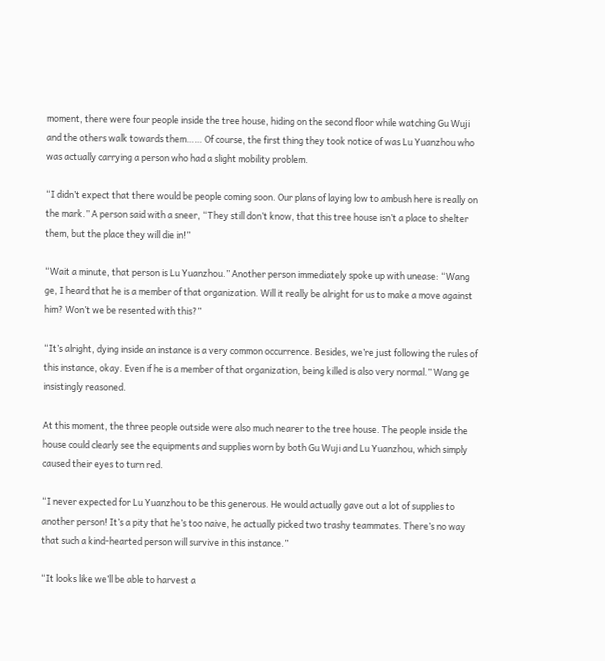moment, there were four people inside the tree house, hiding on the second floor while watching Gu Wuji and the others walk towards them…… Of course, the first thing they took notice of was Lu Yuanzhou who was actually carrying a person who had a slight mobility problem.

“I didn’t expect that there would be people coming soon. Our plans of laying low to ambush here is really on the mark.” A person said with a sneer, “They still don’t know, that this tree house isn’t a place to shelter them, but the place they will die in!”

“Wait a minute, that person is Lu Yuanzhou.” Another person immediately spoke up with unease: “Wang ge, I heard that he is a member of that organization. Will it really be alright for us to make a move against him? Won’t we be resented with this?”

“It’s alright, dying inside an instance is a very common occurrence. Besides, we’re just following the rules of this instance, okay. Even if he is a member of that organization, being killed is also very normal.” Wang ge insistingly reasoned.

At this moment, the three people outside were also much nearer to the tree house. The people inside the house could clearly see the equipments and supplies worn by both Gu Wuji and Lu Yuanzhou, which simply caused their eyes to turn red.

“I never expected for Lu Yuanzhou to be this generous. He would actually gave out a lot of supplies to another person! It’s a pity that he’s too naive, he actually picked two trashy teammates. There’s no way that such a kind-hearted person will survive in this instance.”

“It looks like we’ll be able to harvest a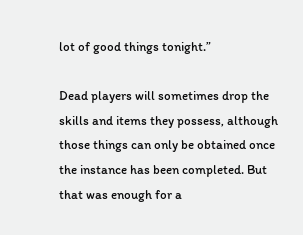lot of good things tonight.”

Dead players will sometimes drop the skills and items they possess, although those things can only be obtained once the instance has been completed. But that was enough for a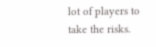lot of players to take the risks.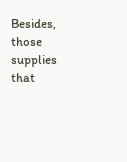Besides, those supplies that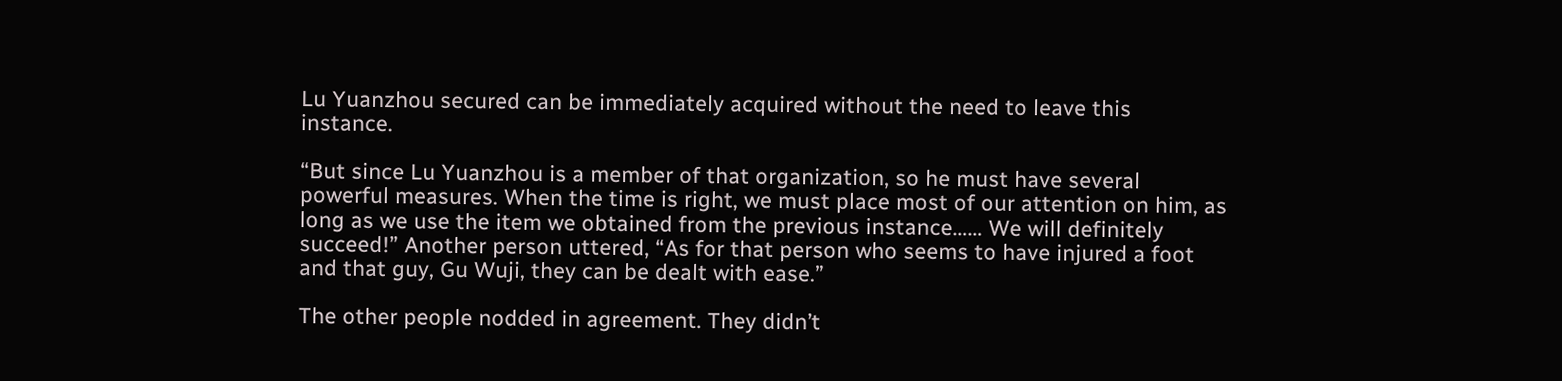Lu Yuanzhou secured can be immediately acquired without the need to leave this instance.

“But since Lu Yuanzhou is a member of that organization, so he must have several powerful measures. When the time is right, we must place most of our attention on him, as long as we use the item we obtained from the previous instance…… We will definitely succeed!” Another person uttered, “As for that person who seems to have injured a foot and that guy, Gu Wuji, they can be dealt with ease.”

The other people nodded in agreement. They didn’t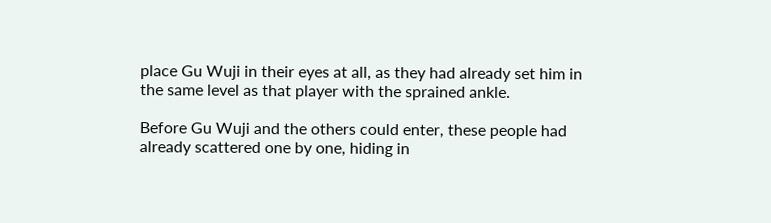place Gu Wuji in their eyes at all, as they had already set him in the same level as that player with the sprained ankle.

Before Gu Wuji and the others could enter, these people had already scattered one by one, hiding in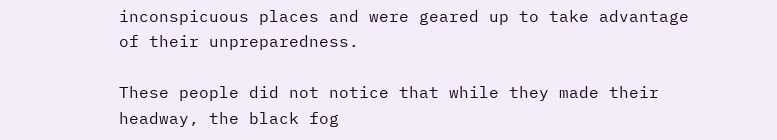inconspicuous places and were geared up to take advantage of their unpreparedness.

These people did not notice that while they made their headway, the black fog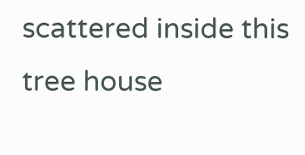scattered inside this tree house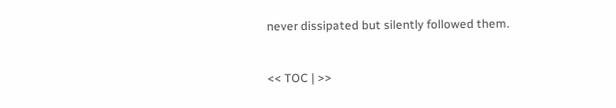never dissipated but silently followed them.


<< TOC | >>